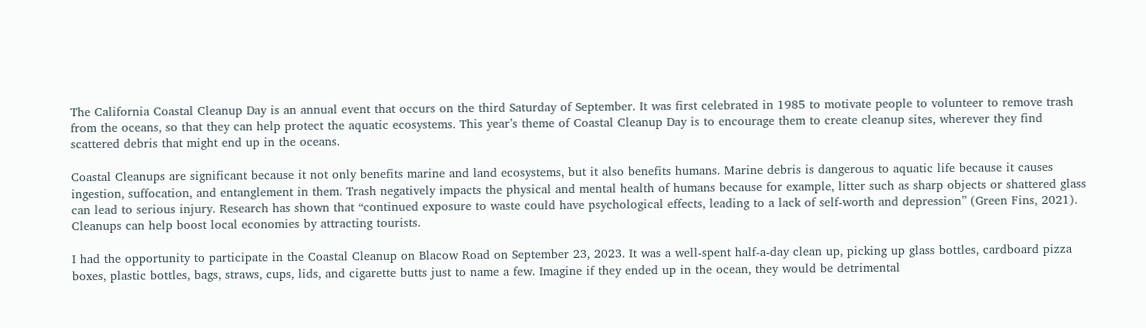The California Coastal Cleanup Day is an annual event that occurs on the third Saturday of September. It was first celebrated in 1985 to motivate people to volunteer to remove trash from the oceans, so that they can help protect the aquatic ecosystems. This year’s theme of Coastal Cleanup Day is to encourage them to create cleanup sites, wherever they find scattered debris that might end up in the oceans.

Coastal Cleanups are significant because it not only benefits marine and land ecosystems, but it also benefits humans. Marine debris is dangerous to aquatic life because it causes ingestion, suffocation, and entanglement in them. Trash negatively impacts the physical and mental health of humans because for example, litter such as sharp objects or shattered glass can lead to serious injury. Research has shown that “continued exposure to waste could have psychological effects, leading to a lack of self-worth and depression” (Green Fins, 2021). Cleanups can help boost local economies by attracting tourists.

I had the opportunity to participate in the Coastal Cleanup on Blacow Road on September 23, 2023. It was a well-spent half-a-day clean up, picking up glass bottles, cardboard pizza boxes, plastic bottles, bags, straws, cups, lids, and cigarette butts just to name a few. Imagine if they ended up in the ocean, they would be detrimental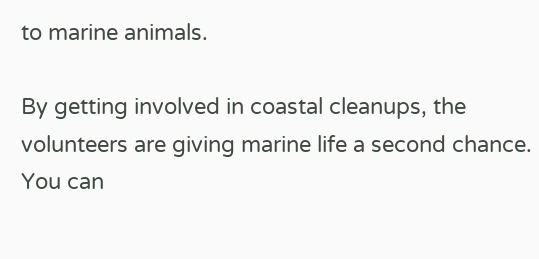to marine animals.

By getting involved in coastal cleanups, the volunteers are giving marine life a second chance. You can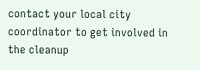contact your local city coordinator to get involved in the cleanup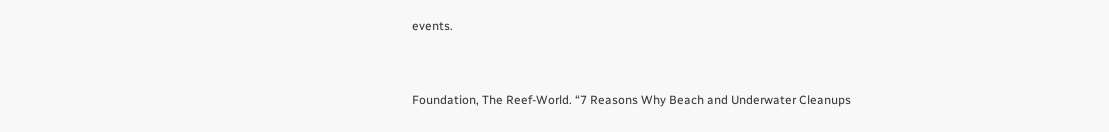events.


Foundation, The Reef-World. “7 Reasons Why Beach and Underwater Cleanups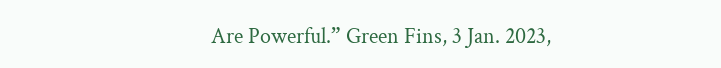Are Powerful.” Green Fins, 3 Jan. 2023,